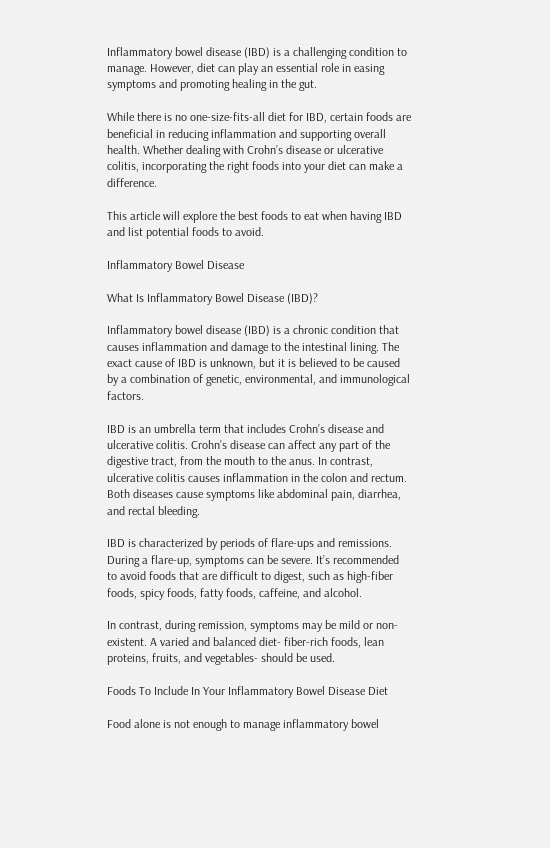Inflammatory bowel disease (IBD) is a challenging condition to manage. However, diet can play an essential role in easing symptoms and promoting healing in the gut.

While there is no one-size-fits-all diet for IBD, certain foods are beneficial in reducing inflammation and supporting overall health. Whether dealing with Crohn’s disease or ulcerative colitis, incorporating the right foods into your diet can make a difference.

This article will explore the best foods to eat when having IBD and list potential foods to avoid.

Inflammatory Bowel Disease

What Is Inflammatory Bowel Disease (IBD)?

Inflammatory bowel disease (IBD) is a chronic condition that causes inflammation and damage to the intestinal lining. The exact cause of IBD is unknown, but it is believed to be caused by a combination of genetic, environmental, and immunological factors.

IBD is an umbrella term that includes Crohn’s disease and ulcerative colitis. Crohn’s disease can affect any part of the digestive tract, from the mouth to the anus. In contrast, ulcerative colitis causes inflammation in the colon and rectum. Both diseases cause symptoms like abdominal pain, diarrhea, and rectal bleeding.

IBD is characterized by periods of flare-ups and remissions. During a flare-up, symptoms can be severe. It’s recommended to avoid foods that are difficult to digest, such as high-fiber foods, spicy foods, fatty foods, caffeine, and alcohol.

In contrast, during remission, symptoms may be mild or non-existent. A varied and balanced diet- fiber-rich foods, lean proteins, fruits, and vegetables- should be used.

Foods To Include In Your Inflammatory Bowel Disease Diet

Food alone is not enough to manage inflammatory bowel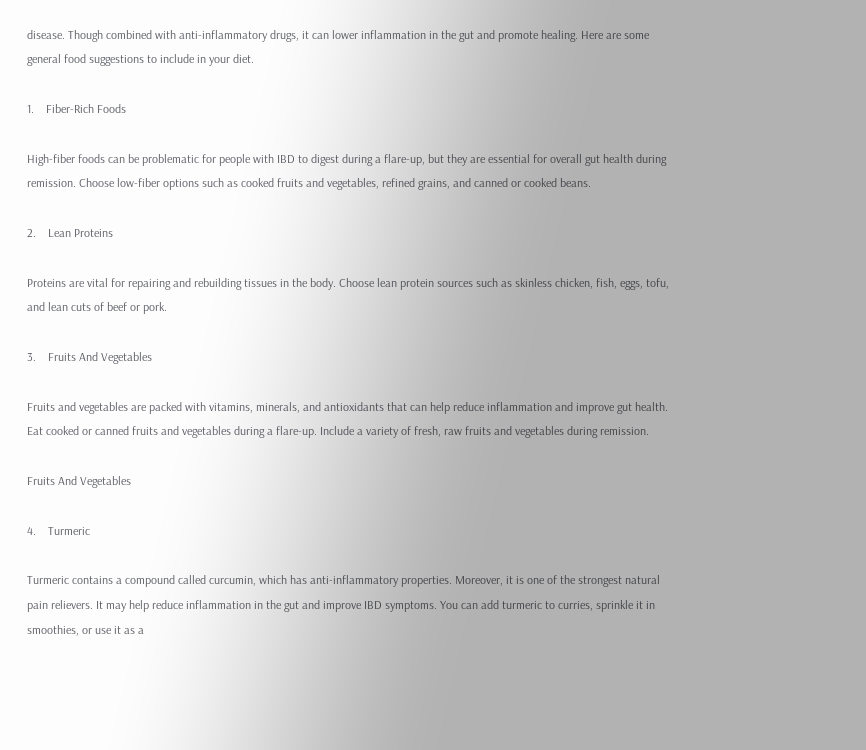disease. Though combined with anti-inflammatory drugs, it can lower inflammation in the gut and promote healing. Here are some general food suggestions to include in your diet.

1.    Fiber-Rich Foods

High-fiber foods can be problematic for people with IBD to digest during a flare-up, but they are essential for overall gut health during remission. Choose low-fiber options such as cooked fruits and vegetables, refined grains, and canned or cooked beans.

2.    Lean Proteins

Proteins are vital for repairing and rebuilding tissues in the body. Choose lean protein sources such as skinless chicken, fish, eggs, tofu, and lean cuts of beef or pork.

3.    Fruits And Vegetables

Fruits and vegetables are packed with vitamins, minerals, and antioxidants that can help reduce inflammation and improve gut health. Eat cooked or canned fruits and vegetables during a flare-up. Include a variety of fresh, raw fruits and vegetables during remission.

Fruits And Vegetables

4.    Turmeric

Turmeric contains a compound called curcumin, which has anti-inflammatory properties. Moreover, it is one of the strongest natural pain relievers. It may help reduce inflammation in the gut and improve IBD symptoms. You can add turmeric to curries, sprinkle it in smoothies, or use it as a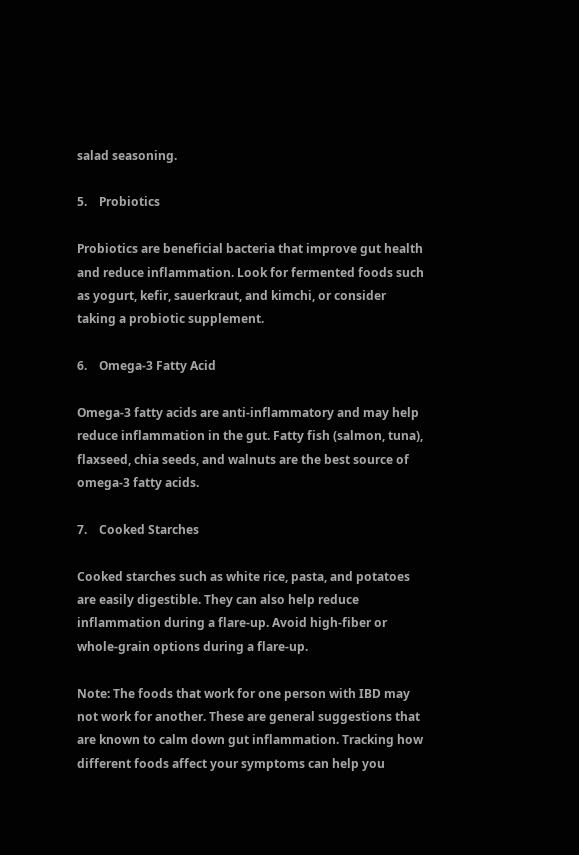salad seasoning.

5.    Probiotics

Probiotics are beneficial bacteria that improve gut health and reduce inflammation. Look for fermented foods such as yogurt, kefir, sauerkraut, and kimchi, or consider taking a probiotic supplement.

6.    Omega-3 Fatty Acid

Omega-3 fatty acids are anti-inflammatory and may help reduce inflammation in the gut. Fatty fish (salmon, tuna), flaxseed, chia seeds, and walnuts are the best source of omega-3 fatty acids.

7.    Cooked Starches

Cooked starches such as white rice, pasta, and potatoes are easily digestible. They can also help reduce inflammation during a flare-up. Avoid high-fiber or whole-grain options during a flare-up.

Note: The foods that work for one person with IBD may not work for another. These are general suggestions that are known to calm down gut inflammation. Tracking how different foods affect your symptoms can help you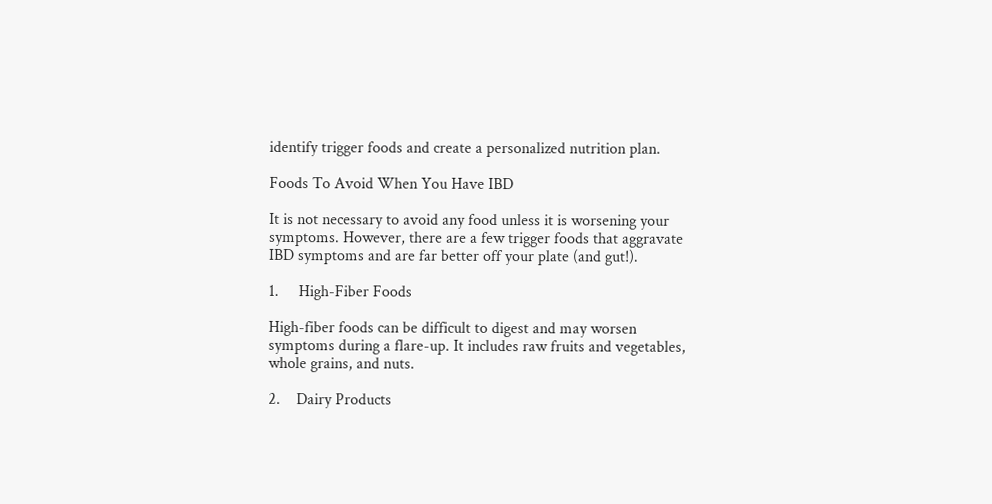identify trigger foods and create a personalized nutrition plan.

Foods To Avoid When You Have IBD

It is not necessary to avoid any food unless it is worsening your symptoms. However, there are a few trigger foods that aggravate IBD symptoms and are far better off your plate (and gut!).

1.     High-Fiber Foods

High-fiber foods can be difficult to digest and may worsen symptoms during a flare-up. It includes raw fruits and vegetables, whole grains, and nuts.

2.    Dairy Products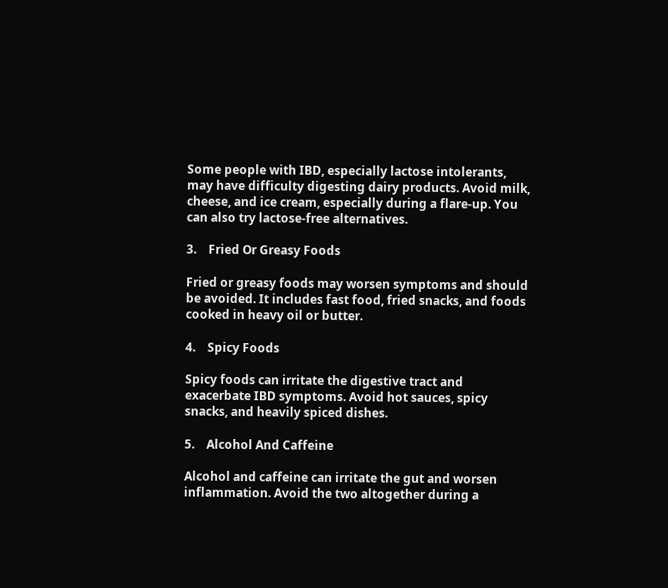Some people with IBD, especially lactose intolerants, may have difficulty digesting dairy products. Avoid milk, cheese, and ice cream, especially during a flare-up. You can also try lactose-free alternatives.

3.    Fried Or Greasy Foods

Fried or greasy foods may worsen symptoms and should be avoided. It includes fast food, fried snacks, and foods cooked in heavy oil or butter.

4.    Spicy Foods

Spicy foods can irritate the digestive tract and exacerbate IBD symptoms. Avoid hot sauces, spicy snacks, and heavily spiced dishes.

5.    Alcohol And Caffeine

Alcohol and caffeine can irritate the gut and worsen inflammation. Avoid the two altogether during a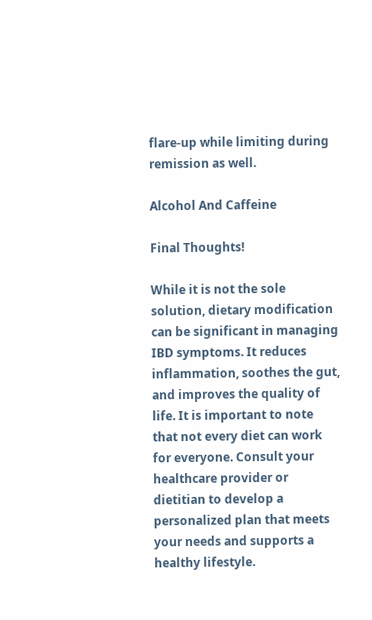flare-up while limiting during remission as well.

Alcohol And Caffeine

Final Thoughts!

While it is not the sole solution, dietary modification can be significant in managing IBD symptoms. It reduces inflammation, soothes the gut, and improves the quality of life. It is important to note that not every diet can work for everyone. Consult your healthcare provider or dietitian to develop a personalized plan that meets your needs and supports a healthy lifestyle.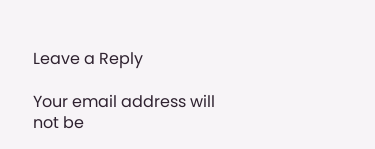Leave a Reply

Your email address will not be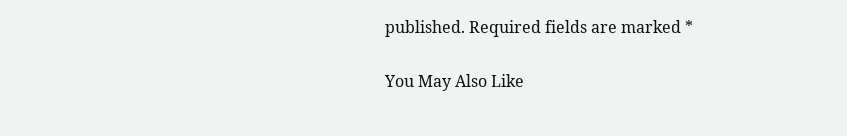published. Required fields are marked *

You May Also Like